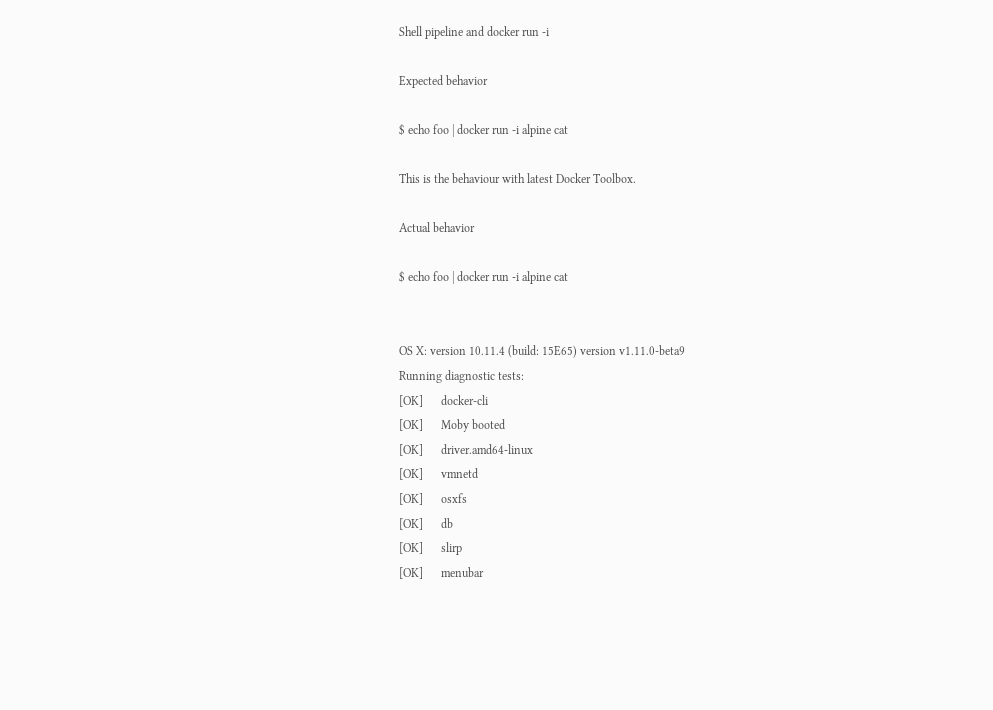Shell pipeline and docker run -i

Expected behavior

$ echo foo | docker run -i alpine cat

This is the behaviour with latest Docker Toolbox.

Actual behavior

$ echo foo | docker run -i alpine cat


OS X: version 10.11.4 (build: 15E65) version v1.11.0-beta9
Running diagnostic tests:
[OK]      docker-cli
[OK]      Moby booted
[OK]      driver.amd64-linux
[OK]      vmnetd
[OK]      osxfs
[OK]      db
[OK]      slirp
[OK]      menubar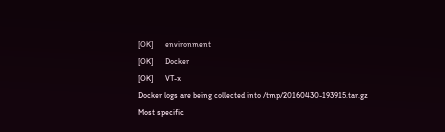[OK]      environment
[OK]      Docker
[OK]      VT-x
Docker logs are being collected into /tmp/20160430-193915.tar.gz
Most specific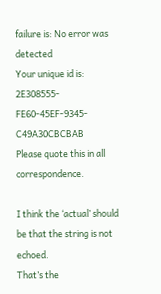failure is: No error was detected
Your unique id is: 2E308555-FE60-45EF-9345-C49A30CBCBAB
Please quote this in all correspondence.

I think the ‘actual’ should be that the string is not echoed.
That’s the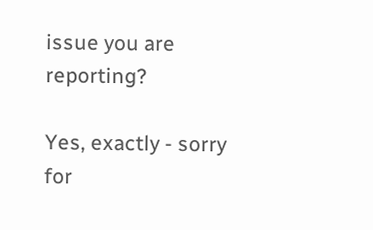issue you are reporting?

Yes, exactly - sorry for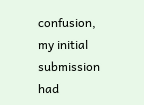confusion, my initial submission had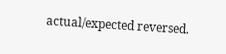actual/expected reversed.